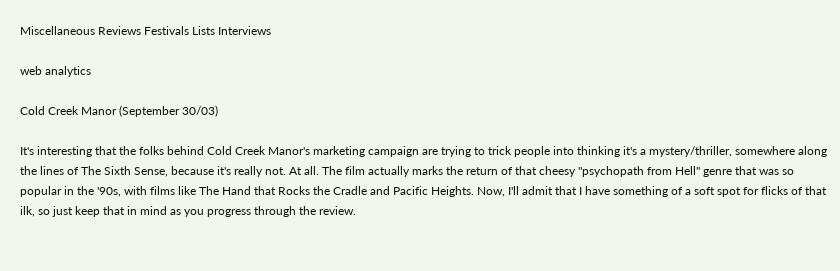Miscellaneous Reviews Festivals Lists Interviews

web analytics

Cold Creek Manor (September 30/03)

It's interesting that the folks behind Cold Creek Manor's marketing campaign are trying to trick people into thinking it's a mystery/thriller, somewhere along the lines of The Sixth Sense, because it's really not. At all. The film actually marks the return of that cheesy "psychopath from Hell" genre that was so popular in the '90s, with films like The Hand that Rocks the Cradle and Pacific Heights. Now, I'll admit that I have something of a soft spot for flicks of that ilk, so just keep that in mind as you progress through the review.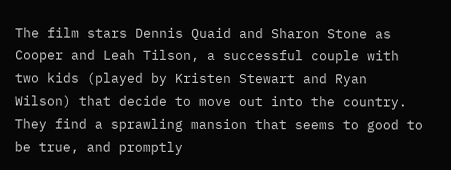The film stars Dennis Quaid and Sharon Stone as Cooper and Leah Tilson, a successful couple with two kids (played by Kristen Stewart and Ryan Wilson) that decide to move out into the country. They find a sprawling mansion that seems to good to be true, and promptly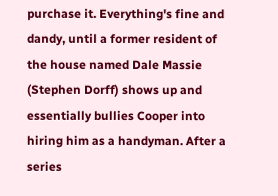purchase it. Everything's fine and dandy, until a former resident of the house named Dale Massie (Stephen Dorff) shows up and essentially bullies Cooper into hiring him as a handyman. After a series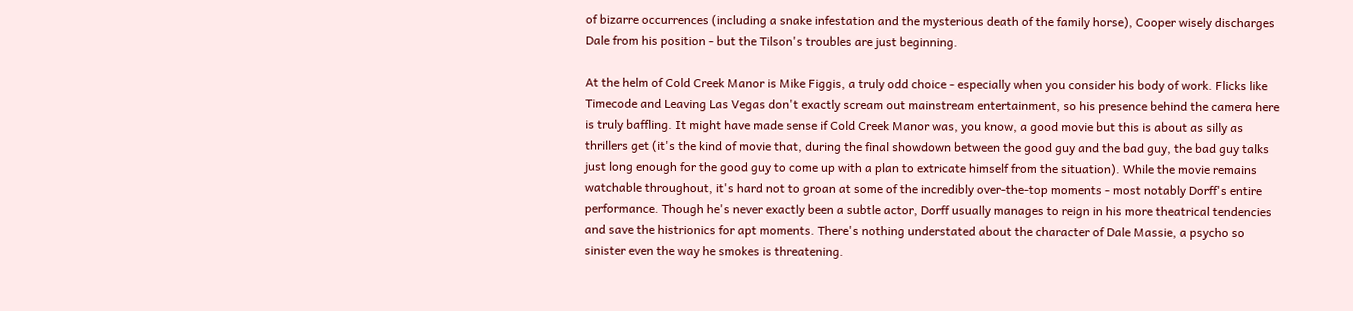of bizarre occurrences (including a snake infestation and the mysterious death of the family horse), Cooper wisely discharges Dale from his position - but the Tilson's troubles are just beginning.

At the helm of Cold Creek Manor is Mike Figgis, a truly odd choice - especially when you consider his body of work. Flicks like Timecode and Leaving Las Vegas don't exactly scream out mainstream entertainment, so his presence behind the camera here is truly baffling. It might have made sense if Cold Creek Manor was, you know, a good movie but this is about as silly as thrillers get (it's the kind of movie that, during the final showdown between the good guy and the bad guy, the bad guy talks just long enough for the good guy to come up with a plan to extricate himself from the situation). While the movie remains watchable throughout, it's hard not to groan at some of the incredibly over-the-top moments - most notably Dorff's entire performance. Though he's never exactly been a subtle actor, Dorff usually manages to reign in his more theatrical tendencies and save the histrionics for apt moments. There's nothing understated about the character of Dale Massie, a psycho so sinister even the way he smokes is threatening.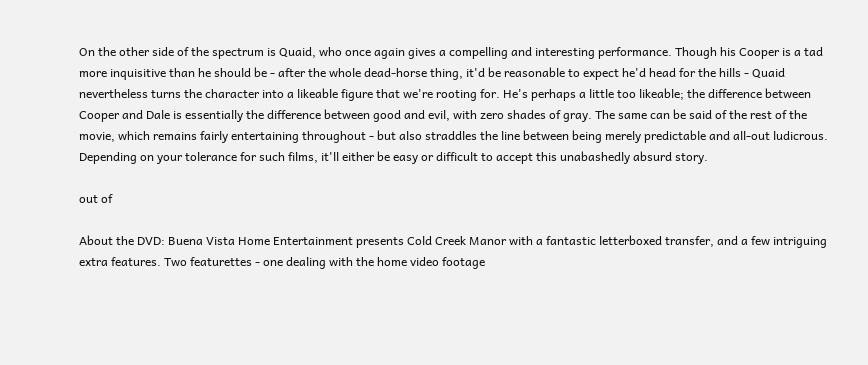On the other side of the spectrum is Quaid, who once again gives a compelling and interesting performance. Though his Cooper is a tad more inquisitive than he should be - after the whole dead-horse thing, it'd be reasonable to expect he'd head for the hills - Quaid nevertheless turns the character into a likeable figure that we're rooting for. He's perhaps a little too likeable; the difference between Cooper and Dale is essentially the difference between good and evil, with zero shades of gray. The same can be said of the rest of the movie, which remains fairly entertaining throughout - but also straddles the line between being merely predictable and all-out ludicrous. Depending on your tolerance for such films, it'll either be easy or difficult to accept this unabashedly absurd story.

out of

About the DVD: Buena Vista Home Entertainment presents Cold Creek Manor with a fantastic letterboxed transfer, and a few intriguing extra features. Two featurettes - one dealing with the home video footage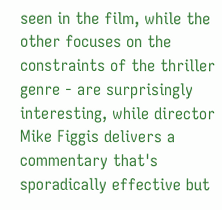seen in the film, while the other focuses on the constraints of the thriller genre - are surprisingly interesting, while director Mike Figgis delivers a commentary that's sporadically effective but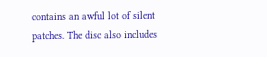contains an awful lot of silent patches. The disc also includes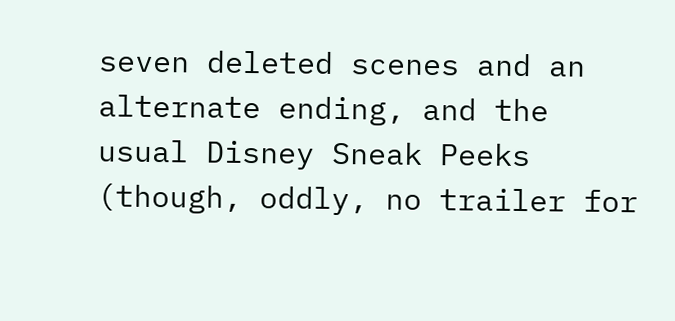seven deleted scenes and an alternate ending, and the usual Disney Sneak Peeks (though, oddly, no trailer for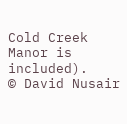Cold Creek Manor is included).
© David Nusair